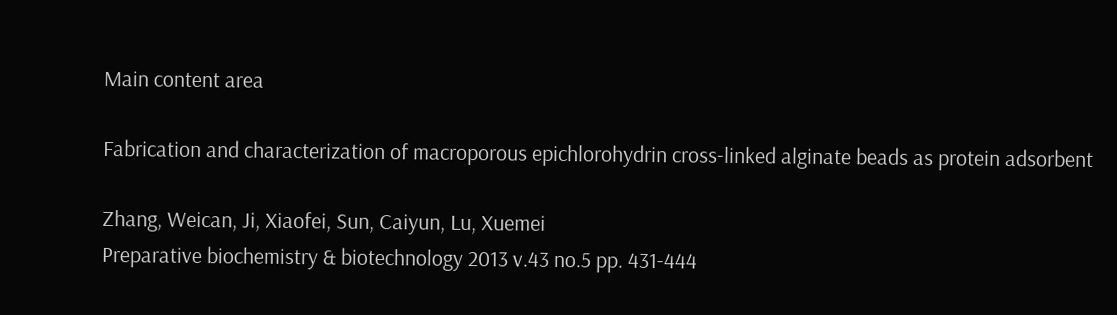Main content area

Fabrication and characterization of macroporous epichlorohydrin cross-linked alginate beads as protein adsorbent

Zhang, Weican, Ji, Xiaofei, Sun, Caiyun, Lu, Xuemei
Preparative biochemistry & biotechnology 2013 v.43 no.5 pp. 431-444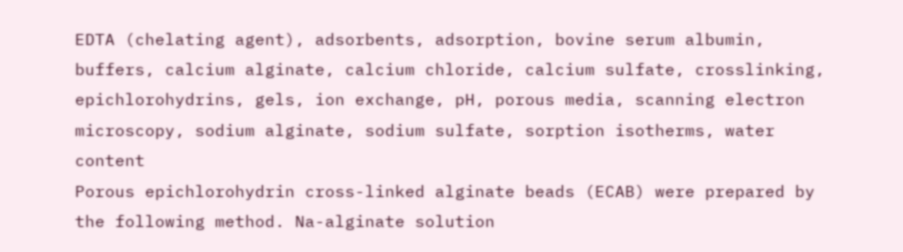EDTA (chelating agent), adsorbents, adsorption, bovine serum albumin, buffers, calcium alginate, calcium chloride, calcium sulfate, crosslinking, epichlorohydrins, gels, ion exchange, pH, porous media, scanning electron microscopy, sodium alginate, sodium sulfate, sorption isotherms, water content
Porous epichlorohydrin cross-linked alginate beads (ECAB) were prepared by the following method. Na-alginate solution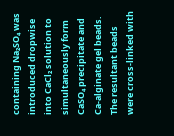containing Na₂SO₄ was introduced dropwise into CaCl₂ solution to simultaneously form CaSO₄ precipitate and Ca-alginate gel beads. The resultant beads were cross-linked with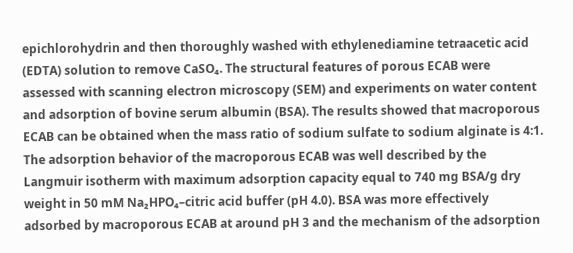epichlorohydrin and then thoroughly washed with ethylenediamine tetraacetic acid (EDTA) solution to remove CaSO₄. The structural features of porous ECAB were assessed with scanning electron microscopy (SEM) and experiments on water content and adsorption of bovine serum albumin (BSA). The results showed that macroporous ECAB can be obtained when the mass ratio of sodium sulfate to sodium alginate is 4:1. The adsorption behavior of the macroporous ECAB was well described by the Langmuir isotherm with maximum adsorption capacity equal to 740 mg BSA/g dry weight in 50 mM Na₂HPO₄–citric acid buffer (pH 4.0). BSA was more effectively adsorbed by macroporous ECAB at around pH 3 and the mechanism of the adsorption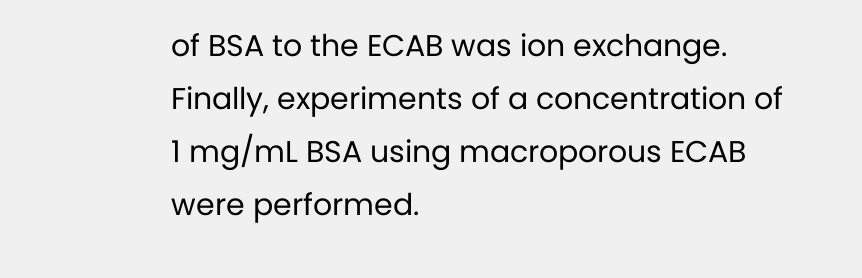of BSA to the ECAB was ion exchange. Finally, experiments of a concentration of 1 mg/mL BSA using macroporous ECAB were performed.